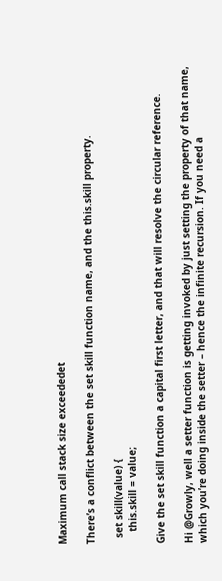Maximum call stack size exceededet

There’s a conflict between the set skill function name, and the this.skill property.

  set skill(value) {
    this.skill = value;

Give the set skill function a capital first letter, and that will resolve the circular reference.

Hi @Growly, well a setter function is getting invoked by just setting the property of that name, which you’re doing inside the setter – hence the infinite recursion. If you need a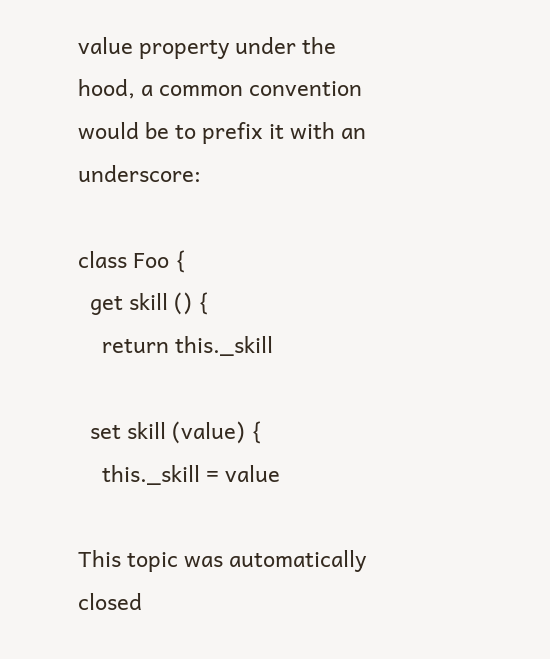value property under the hood, a common convention would be to prefix it with an underscore:

class Foo {
  get skill () {
    return this._skill

  set skill (value) {
    this._skill = value

This topic was automatically closed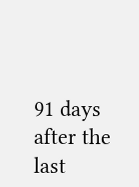91 days after the last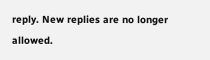reply. New replies are no longer allowed.